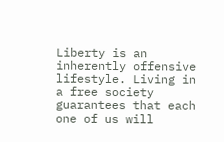Liberty is an inherently offensive lifestyle. Living in a free society guarantees that each one of us will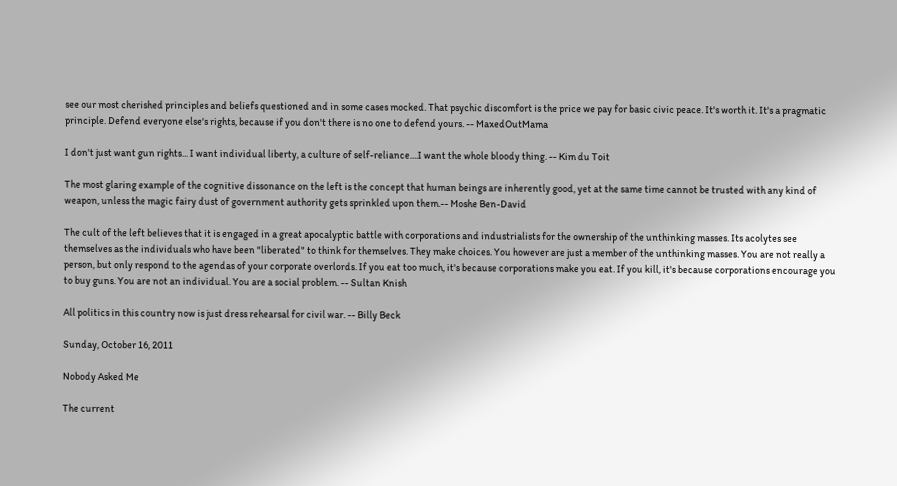see our most cherished principles and beliefs questioned and in some cases mocked. That psychic discomfort is the price we pay for basic civic peace. It's worth it. It's a pragmatic principle. Defend everyone else's rights, because if you don't there is no one to defend yours. -- MaxedOutMama

I don't just want gun rights... I want individual liberty, a culture of self-reliance....I want the whole bloody thing. -- Kim du Toit

The most glaring example of the cognitive dissonance on the left is the concept that human beings are inherently good, yet at the same time cannot be trusted with any kind of weapon, unless the magic fairy dust of government authority gets sprinkled upon them.-- Moshe Ben-David

The cult of the left believes that it is engaged in a great apocalyptic battle with corporations and industrialists for the ownership of the unthinking masses. Its acolytes see themselves as the individuals who have been "liberated" to think for themselves. They make choices. You however are just a member of the unthinking masses. You are not really a person, but only respond to the agendas of your corporate overlords. If you eat too much, it's because corporations make you eat. If you kill, it's because corporations encourage you to buy guns. You are not an individual. You are a social problem. -- Sultan Knish

All politics in this country now is just dress rehearsal for civil war. -- Billy Beck

Sunday, October 16, 2011

Nobody Asked Me

The current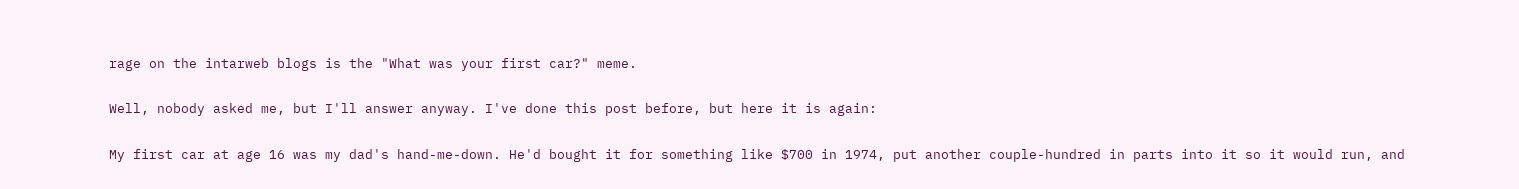rage on the intarweb blogs is the "What was your first car?" meme.

Well, nobody asked me, but I'll answer anyway. I've done this post before, but here it is again:

My first car at age 16 was my dad's hand-me-down. He'd bought it for something like $700 in 1974, put another couple-hundred in parts into it so it would run, and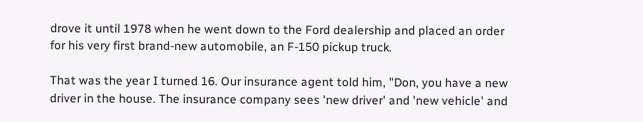drove it until 1978 when he went down to the Ford dealership and placed an order for his very first brand-new automobile, an F-150 pickup truck.

That was the year I turned 16. Our insurance agent told him, "Don, you have a new driver in the house. The insurance company sees 'new driver' and 'new vehicle' and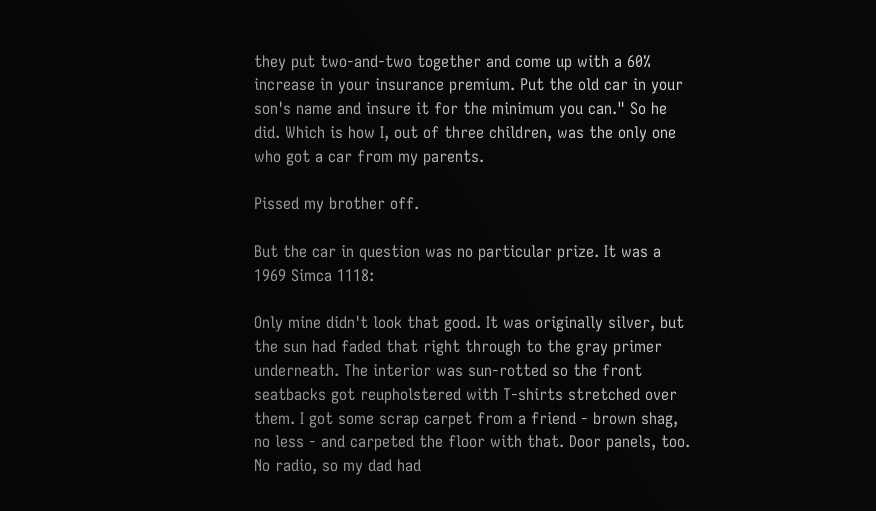they put two-and-two together and come up with a 60% increase in your insurance premium. Put the old car in your son's name and insure it for the minimum you can." So he did. Which is how I, out of three children, was the only one who got a car from my parents.

Pissed my brother off.

But the car in question was no particular prize. It was a 1969 Simca 1118:

Only mine didn't look that good. It was originally silver, but the sun had faded that right through to the gray primer underneath. The interior was sun-rotted so the front seatbacks got reupholstered with T-shirts stretched over them. I got some scrap carpet from a friend - brown shag, no less - and carpeted the floor with that. Door panels, too. No radio, so my dad had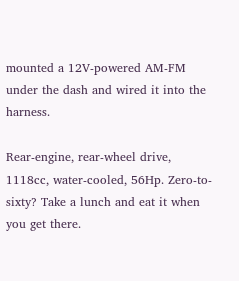mounted a 12V-powered AM-FM under the dash and wired it into the harness.

Rear-engine, rear-wheel drive, 1118cc, water-cooled, 56Hp. Zero-to-sixty? Take a lunch and eat it when you get there.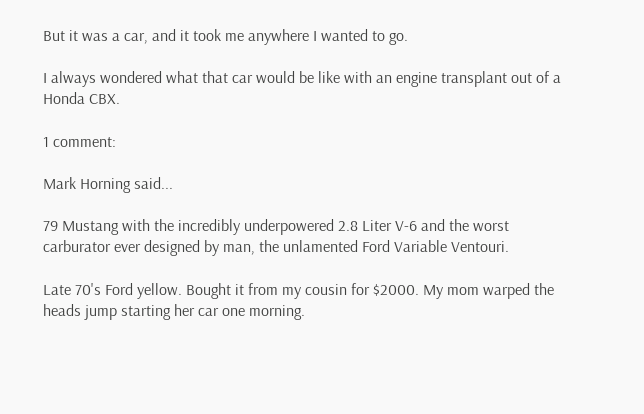But it was a car, and it took me anywhere I wanted to go.

I always wondered what that car would be like with an engine transplant out of a Honda CBX.

1 comment:

Mark Horning said...

79 Mustang with the incredibly underpowered 2.8 Liter V-6 and the worst carburator ever designed by man, the unlamented Ford Variable Ventouri.

Late 70's Ford yellow. Bought it from my cousin for $2000. My mom warped the heads jump starting her car one morning.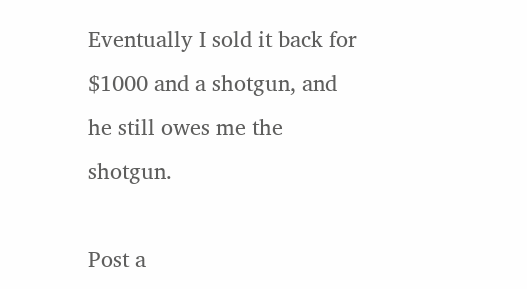Eventually I sold it back for $1000 and a shotgun, and he still owes me the shotgun.

Post a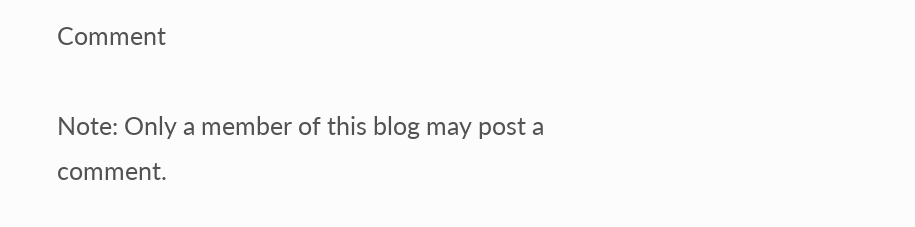Comment

Note: Only a member of this blog may post a comment.